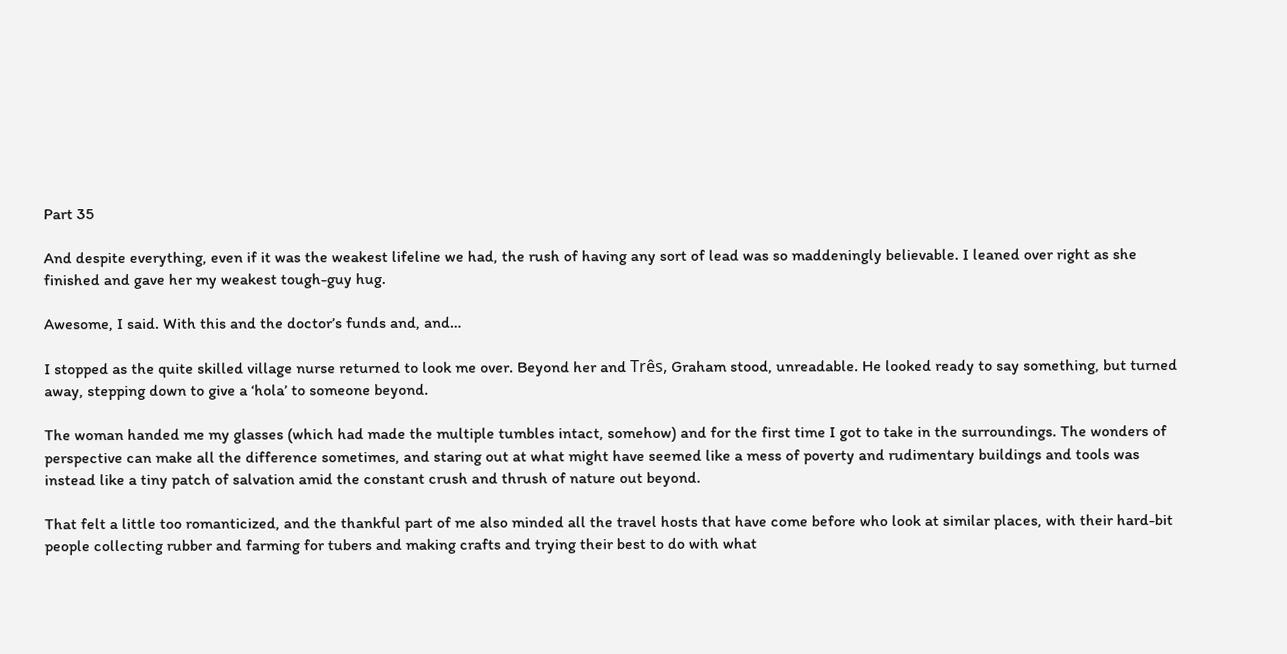Part 35

And despite everything, even if it was the weakest lifeline we had, the rush of having any sort of lead was so maddeningly believable. I leaned over right as she finished and gave her my weakest tough-guy hug.

Awesome, I said. With this and the doctor’s funds and, and…

I stopped as the quite skilled village nurse returned to look me over. Beyond her and Três, Graham stood, unreadable. He looked ready to say something, but turned away, stepping down to give a ‘hola’ to someone beyond.

The woman handed me my glasses (which had made the multiple tumbles intact, somehow) and for the first time I got to take in the surroundings. The wonders of perspective can make all the difference sometimes, and staring out at what might have seemed like a mess of poverty and rudimentary buildings and tools was instead like a tiny patch of salvation amid the constant crush and thrush of nature out beyond.

That felt a little too romanticized, and the thankful part of me also minded all the travel hosts that have come before who look at similar places, with their hard-bit people collecting rubber and farming for tubers and making crafts and trying their best to do with what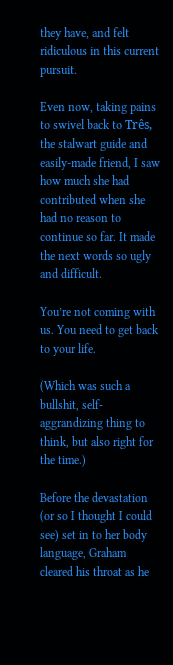they have, and felt ridiculous in this current pursuit.

Even now, taking pains to swivel back to Três, the stalwart guide and easily-made friend, I saw how much she had contributed when she had no reason to continue so far. It made the next words so ugly and difficult.

You’re not coming with us. You need to get back to your life.

(Which was such a bullshit, self-aggrandizing thing to think, but also right for the time.)

Before the devastation (or so I thought I could see) set in to her body language, Graham cleared his throat as he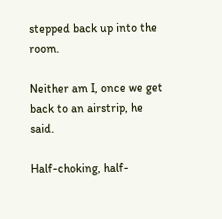stepped back up into the room.

Neither am I, once we get back to an airstrip, he said.

Half-choking, half-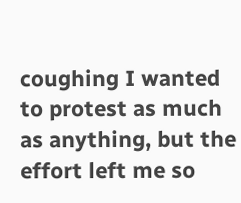coughing I wanted to protest as much as anything, but the effort left me so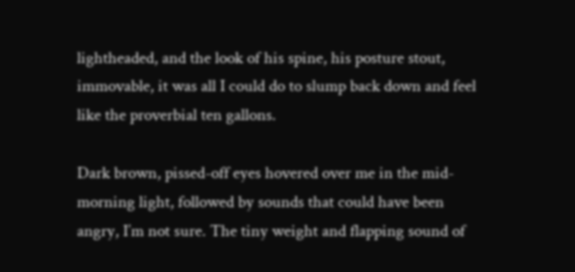lightheaded, and the look of his spine, his posture stout, immovable, it was all I could do to slump back down and feel like the proverbial ten gallons.

Dark brown, pissed-off eyes hovered over me in the mid-morning light, followed by sounds that could have been angry, I’m not sure. The tiny weight and flapping sound of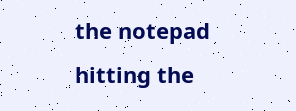the notepad hitting the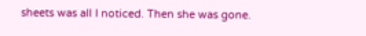sheets was all I noticed. Then she was gone.